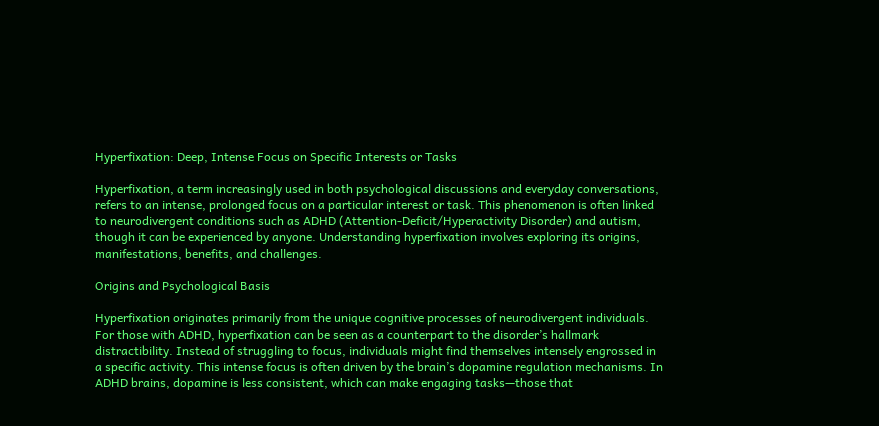Hyperfixation: Deep, Intense Focus on Specific Interests or Tasks

Hyperfixation, a term increasingly used in both psychological discussions and everyday conversations, refers to an intense, prolonged focus on a particular interest or task. This phenomenon is often linked to neurodivergent conditions such as ADHD (Attention-Deficit/Hyperactivity Disorder) and autism, though it can be experienced by anyone. Understanding hyperfixation involves exploring its origins, manifestations, benefits, and challenges.

Origins and Psychological Basis

Hyperfixation originates primarily from the unique cognitive processes of neurodivergent individuals. For those with ADHD, hyperfixation can be seen as a counterpart to the disorder’s hallmark distractibility. Instead of struggling to focus, individuals might find themselves intensely engrossed in a specific activity. This intense focus is often driven by the brain’s dopamine regulation mechanisms. In ADHD brains, dopamine is less consistent, which can make engaging tasks—those that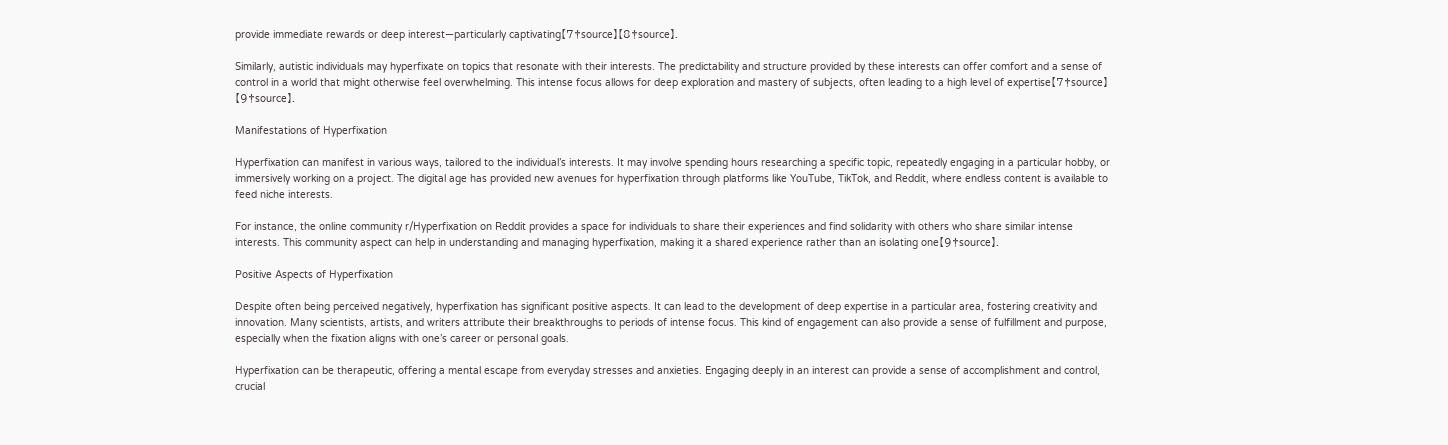provide immediate rewards or deep interest—particularly captivating【7†source】【8†source】.

Similarly, autistic individuals may hyperfixate on topics that resonate with their interests. The predictability and structure provided by these interests can offer comfort and a sense of control in a world that might otherwise feel overwhelming. This intense focus allows for deep exploration and mastery of subjects, often leading to a high level of expertise【7†source】【9†source】.

Manifestations of Hyperfixation

Hyperfixation can manifest in various ways, tailored to the individual’s interests. It may involve spending hours researching a specific topic, repeatedly engaging in a particular hobby, or immersively working on a project. The digital age has provided new avenues for hyperfixation through platforms like YouTube, TikTok, and Reddit, where endless content is available to feed niche interests.

For instance, the online community r/Hyperfixation on Reddit provides a space for individuals to share their experiences and find solidarity with others who share similar intense interests. This community aspect can help in understanding and managing hyperfixation, making it a shared experience rather than an isolating one【9†source】.

Positive Aspects of Hyperfixation

Despite often being perceived negatively, hyperfixation has significant positive aspects. It can lead to the development of deep expertise in a particular area, fostering creativity and innovation. Many scientists, artists, and writers attribute their breakthroughs to periods of intense focus. This kind of engagement can also provide a sense of fulfillment and purpose, especially when the fixation aligns with one’s career or personal goals.

Hyperfixation can be therapeutic, offering a mental escape from everyday stresses and anxieties. Engaging deeply in an interest can provide a sense of accomplishment and control, crucial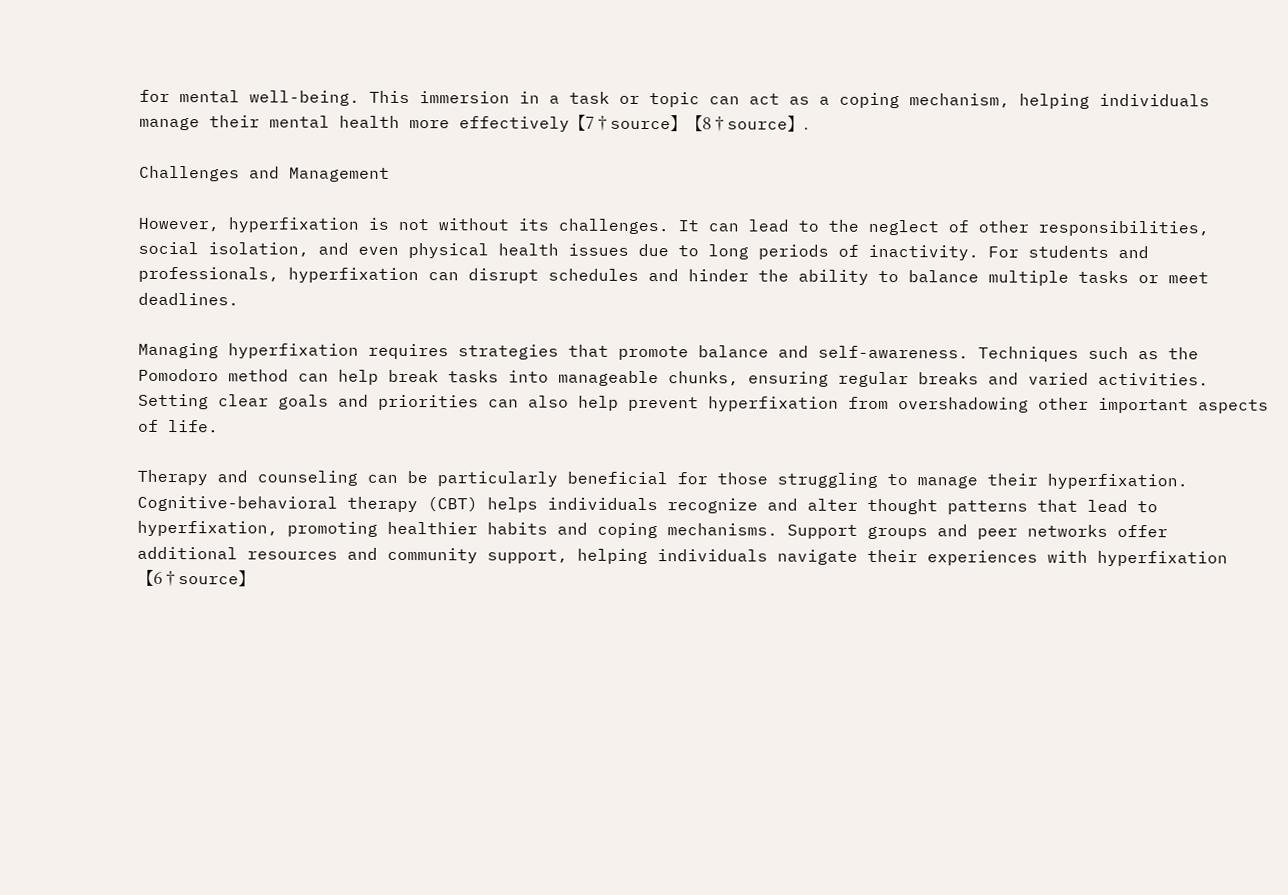for mental well-being. This immersion in a task or topic can act as a coping mechanism, helping individuals manage their mental health more effectively【7†source】【8†source】.

Challenges and Management

However, hyperfixation is not without its challenges. It can lead to the neglect of other responsibilities, social isolation, and even physical health issues due to long periods of inactivity. For students and professionals, hyperfixation can disrupt schedules and hinder the ability to balance multiple tasks or meet deadlines.

Managing hyperfixation requires strategies that promote balance and self-awareness. Techniques such as the Pomodoro method can help break tasks into manageable chunks, ensuring regular breaks and varied activities. Setting clear goals and priorities can also help prevent hyperfixation from overshadowing other important aspects of life.

Therapy and counseling can be particularly beneficial for those struggling to manage their hyperfixation. Cognitive-behavioral therapy (CBT) helps individuals recognize and alter thought patterns that lead to hyperfixation, promoting healthier habits and coping mechanisms. Support groups and peer networks offer additional resources and community support, helping individuals navigate their experiences with hyperfixation【6†source】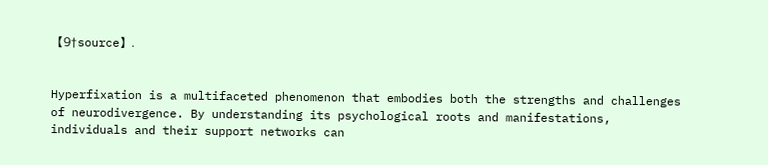【9†source】.


Hyperfixation is a multifaceted phenomenon that embodies both the strengths and challenges of neurodivergence. By understanding its psychological roots and manifestations, individuals and their support networks can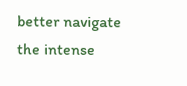better navigate the intense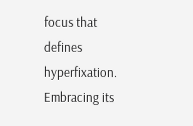focus that defines hyperfixation. Embracing its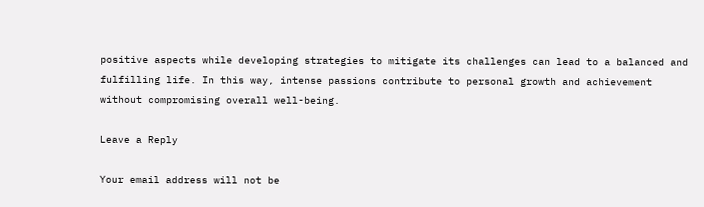positive aspects while developing strategies to mitigate its challenges can lead to a balanced and fulfilling life. In this way, intense passions contribute to personal growth and achievement without compromising overall well-being.

Leave a Reply

Your email address will not be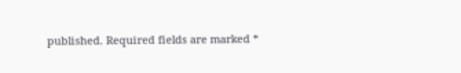published. Required fields are marked *